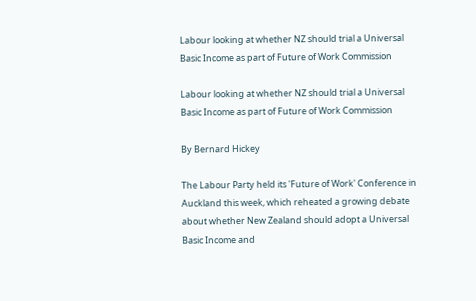Labour looking at whether NZ should trial a Universal Basic Income as part of Future of Work Commission

Labour looking at whether NZ should trial a Universal Basic Income as part of Future of Work Commission

By Bernard Hickey

The Labour Party held its 'Future of Work' Conference in Auckland this week, which reheated a growing debate about whether New Zealand should adopt a Universal Basic Income and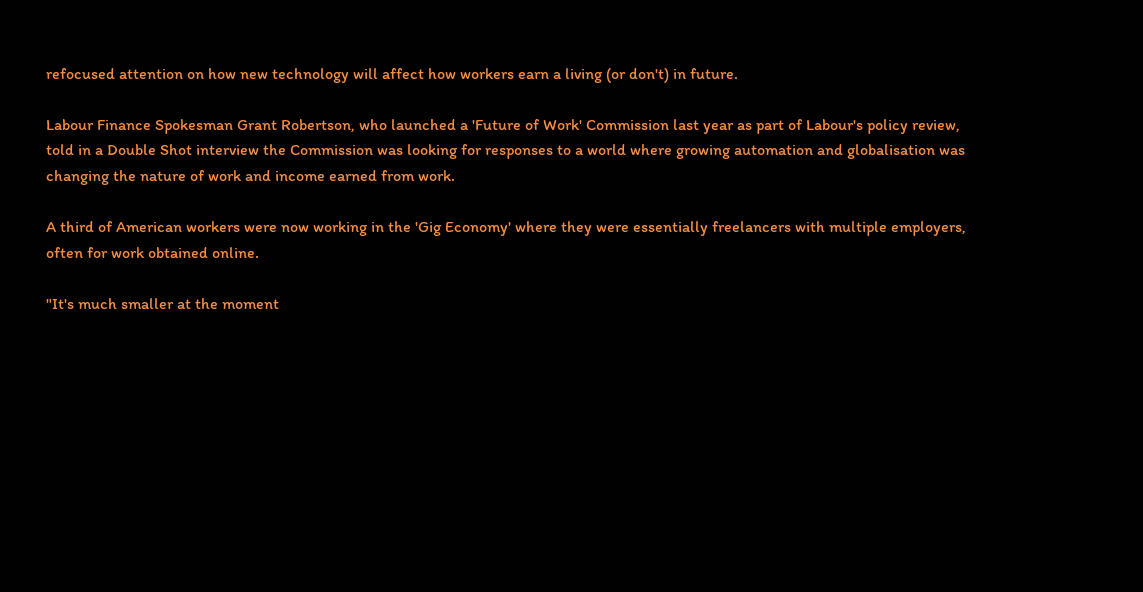refocused attention on how new technology will affect how workers earn a living (or don't) in future.

Labour Finance Spokesman Grant Robertson, who launched a 'Future of Work' Commission last year as part of Labour's policy review, told in a Double Shot interview the Commission was looking for responses to a world where growing automation and globalisation was changing the nature of work and income earned from work.

A third of American workers were now working in the 'Gig Economy' where they were essentially freelancers with multiple employers, often for work obtained online.

"It's much smaller at the moment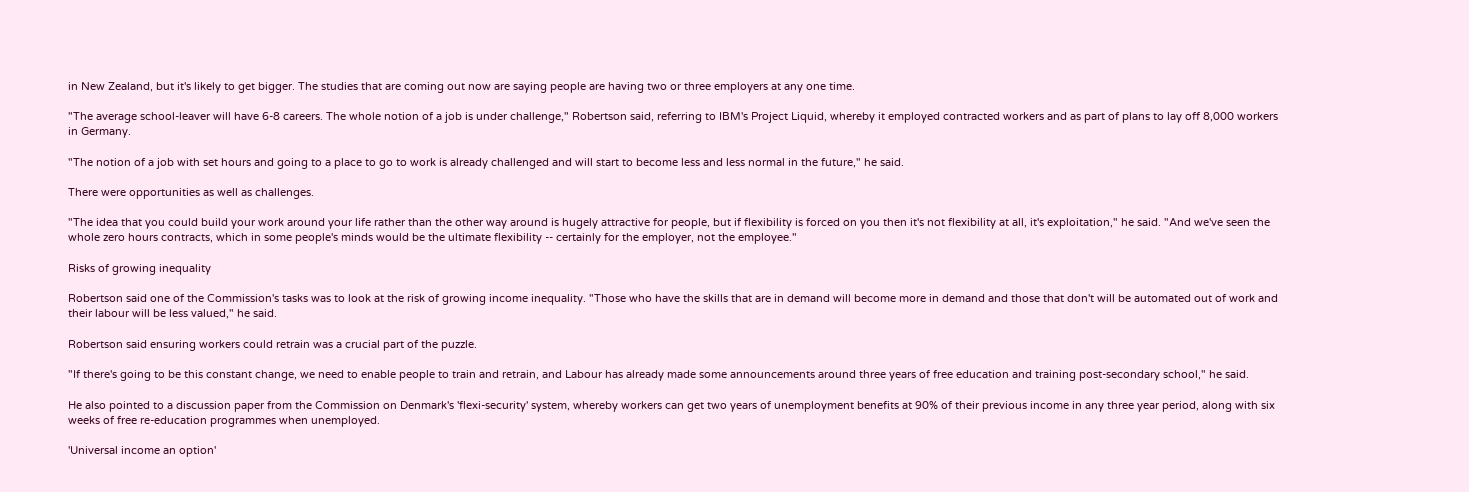in New Zealand, but it's likely to get bigger. The studies that are coming out now are saying people are having two or three employers at any one time.

"The average school-leaver will have 6-8 careers. The whole notion of a job is under challenge," Robertson said, referring to IBM's Project Liquid, whereby it employed contracted workers and as part of plans to lay off 8,000 workers in Germany.

"The notion of a job with set hours and going to a place to go to work is already challenged and will start to become less and less normal in the future," he said.

There were opportunities as well as challenges.

"The idea that you could build your work around your life rather than the other way around is hugely attractive for people, but if flexibility is forced on you then it's not flexibility at all, it's exploitation," he said. "And we've seen the whole zero hours contracts, which in some people's minds would be the ultimate flexibility -- certainly for the employer, not the employee."

Risks of growing inequality

Robertson said one of the Commission's tasks was to look at the risk of growing income inequality. "Those who have the skills that are in demand will become more in demand and those that don't will be automated out of work and their labour will be less valued," he said.

Robertson said ensuring workers could retrain was a crucial part of the puzzle.

"If there's going to be this constant change, we need to enable people to train and retrain, and Labour has already made some announcements around three years of free education and training post-secondary school," he said.

He also pointed to a discussion paper from the Commission on Denmark's 'flexi-security' system, whereby workers can get two years of unemployment benefits at 90% of their previous income in any three year period, along with six weeks of free re-education programmes when unemployed.

'Universal income an option'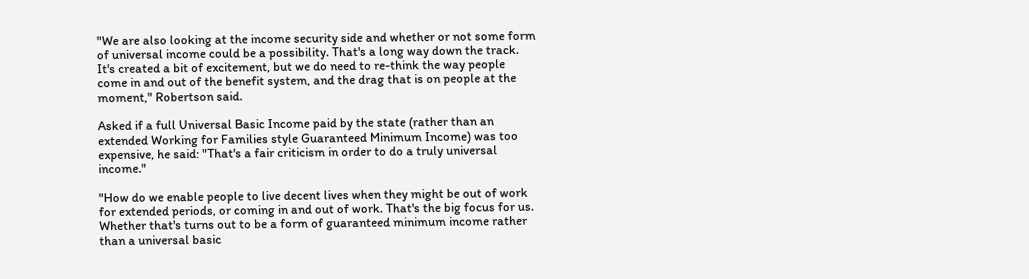"We are also looking at the income security side and whether or not some form of universal income could be a possibility. That's a long way down the track. It's created a bit of excitement, but we do need to re-think the way people come in and out of the benefit system, and the drag that is on people at the moment," Robertson said.

Asked if a full Universal Basic Income paid by the state (rather than an extended Working for Families style Guaranteed Minimum Income) was too expensive, he said: "That's a fair criticism in order to do a truly universal income."

"How do we enable people to live decent lives when they might be out of work for extended periods, or coming in and out of work. That's the big focus for us. Whether that's turns out to be a form of guaranteed minimum income rather than a universal basic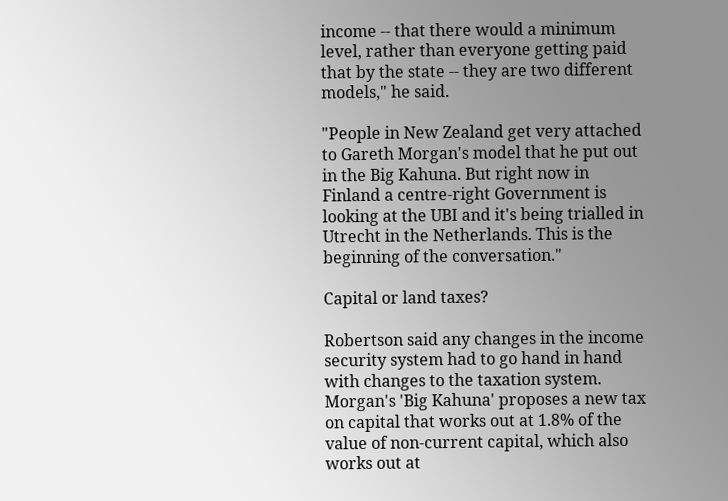income -- that there would a minimum level, rather than everyone getting paid that by the state -- they are two different models," he said.

"People in New Zealand get very attached to Gareth Morgan's model that he put out in the Big Kahuna. But right now in Finland a centre-right Government is looking at the UBI and it's being trialled in Utrecht in the Netherlands. This is the beginning of the conversation."

Capital or land taxes?

Robertson said any changes in the income security system had to go hand in hand with changes to the taxation system. Morgan's 'Big Kahuna' proposes a new tax on capital that works out at 1.8% of the value of non-current capital, which also works out at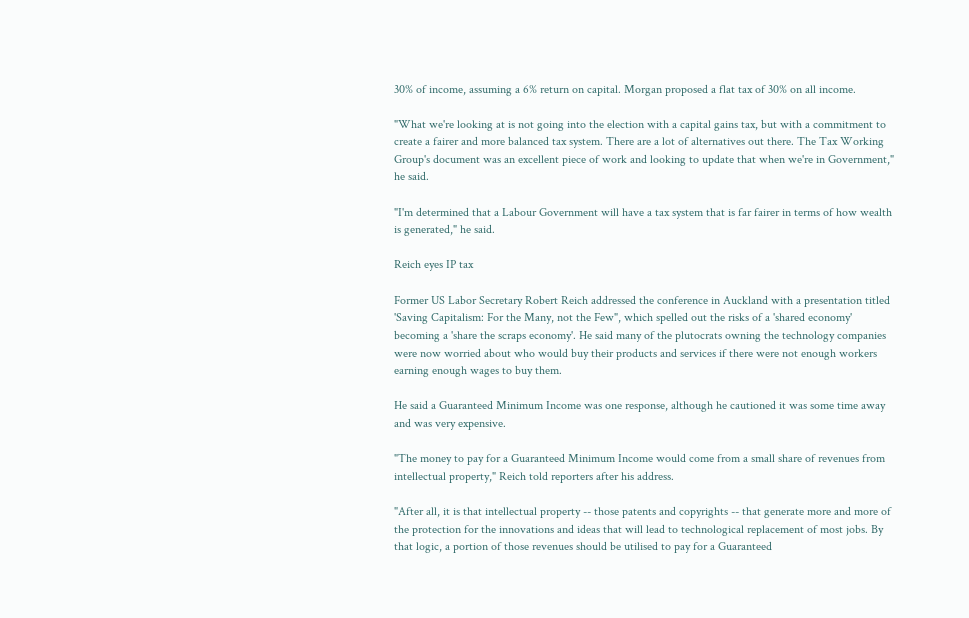30% of income, assuming a 6% return on capital. Morgan proposed a flat tax of 30% on all income.

"What we're looking at is not going into the election with a capital gains tax, but with a commitment to create a fairer and more balanced tax system. There are a lot of alternatives out there. The Tax Working Group's document was an excellent piece of work and looking to update that when we're in Government," he said.

"I'm determined that a Labour Government will have a tax system that is far fairer in terms of how wealth is generated," he said.

Reich eyes IP tax

Former US Labor Secretary Robert Reich addressed the conference in Auckland with a presentation titled 'Saving Capitalism: For the Many, not the Few", which spelled out the risks of a 'shared economy' becoming a 'share the scraps economy'. He said many of the plutocrats owning the technology companies were now worried about who would buy their products and services if there were not enough workers earning enough wages to buy them.

He said a Guaranteed Minimum Income was one response, although he cautioned it was some time away and was very expensive.

"The money to pay for a Guaranteed Minimum Income would come from a small share of revenues from intellectual property," Reich told reporters after his address.

"After all, it is that intellectual property -- those patents and copyrights -- that generate more and more of the protection for the innovations and ideas that will lead to technological replacement of most jobs. By that logic, a portion of those revenues should be utilised to pay for a Guaranteed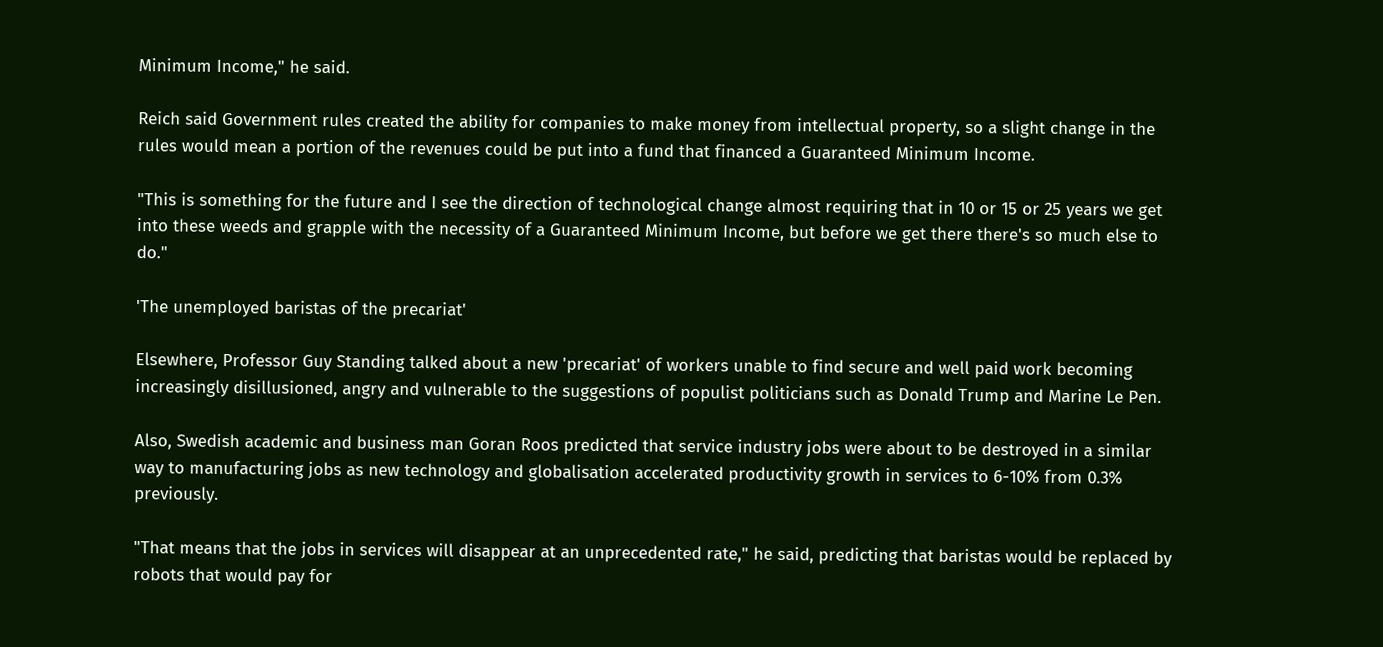Minimum Income," he said.

Reich said Government rules created the ability for companies to make money from intellectual property, so a slight change in the rules would mean a portion of the revenues could be put into a fund that financed a Guaranteed Minimum Income.

"This is something for the future and I see the direction of technological change almost requiring that in 10 or 15 or 25 years we get into these weeds and grapple with the necessity of a Guaranteed Minimum Income, but before we get there there's so much else to do."

'The unemployed baristas of the precariat'

Elsewhere, Professor Guy Standing talked about a new 'precariat' of workers unable to find secure and well paid work becoming increasingly disillusioned, angry and vulnerable to the suggestions of populist politicians such as Donald Trump and Marine Le Pen.

Also, Swedish academic and business man Goran Roos predicted that service industry jobs were about to be destroyed in a similar way to manufacturing jobs as new technology and globalisation accelerated productivity growth in services to 6-10% from 0.3% previously.

"That means that the jobs in services will disappear at an unprecedented rate," he said, predicting that baristas would be replaced by robots that would pay for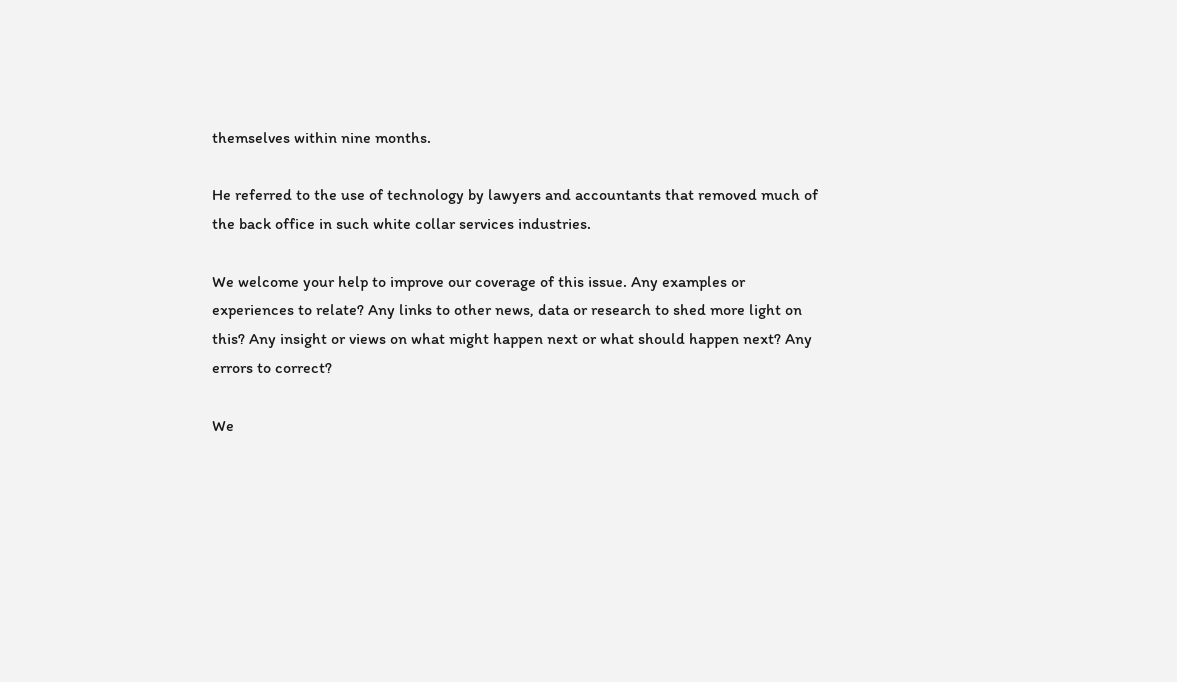themselves within nine months.

He referred to the use of technology by lawyers and accountants that removed much of the back office in such white collar services industries.

We welcome your help to improve our coverage of this issue. Any examples or experiences to relate? Any links to other news, data or research to shed more light on this? Any insight or views on what might happen next or what should happen next? Any errors to correct?

We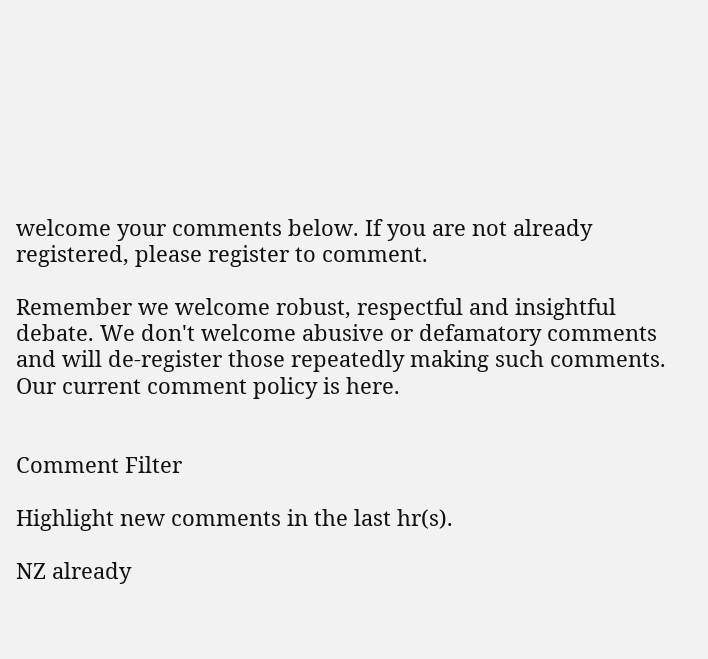welcome your comments below. If you are not already registered, please register to comment.

Remember we welcome robust, respectful and insightful debate. We don't welcome abusive or defamatory comments and will de-register those repeatedly making such comments. Our current comment policy is here.


Comment Filter

Highlight new comments in the last hr(s).

NZ already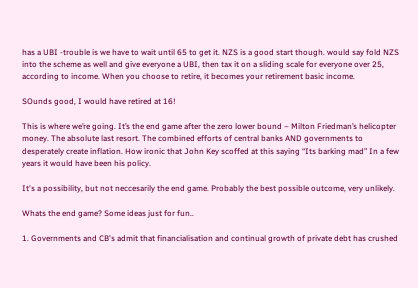has a UBI -trouble is we have to wait until 65 to get it. NZS is a good start though. would say fold NZS into the scheme as well and give everyone a UBI, then tax it on a sliding scale for everyone over 25, according to income. When you choose to retire, it becomes your retirement basic income.

SOunds good, I would have retired at 16!

This is where we’re going. It’s the end game after the zero lower bound – Milton Friedman’s helicopter money. The absolute last resort. The combined efforts of central banks AND governments to desperately create inflation. How ironic that John Key scoffed at this saying “Its barking mad” In a few years it would have been his policy.

It's a possibility, but not neccesarily the end game. Probably the best possible outcome, very unlikely.

Whats the end game? Some ideas just for fun..

1. Governments and CB's admit that financialisation and continual growth of private debt has crushed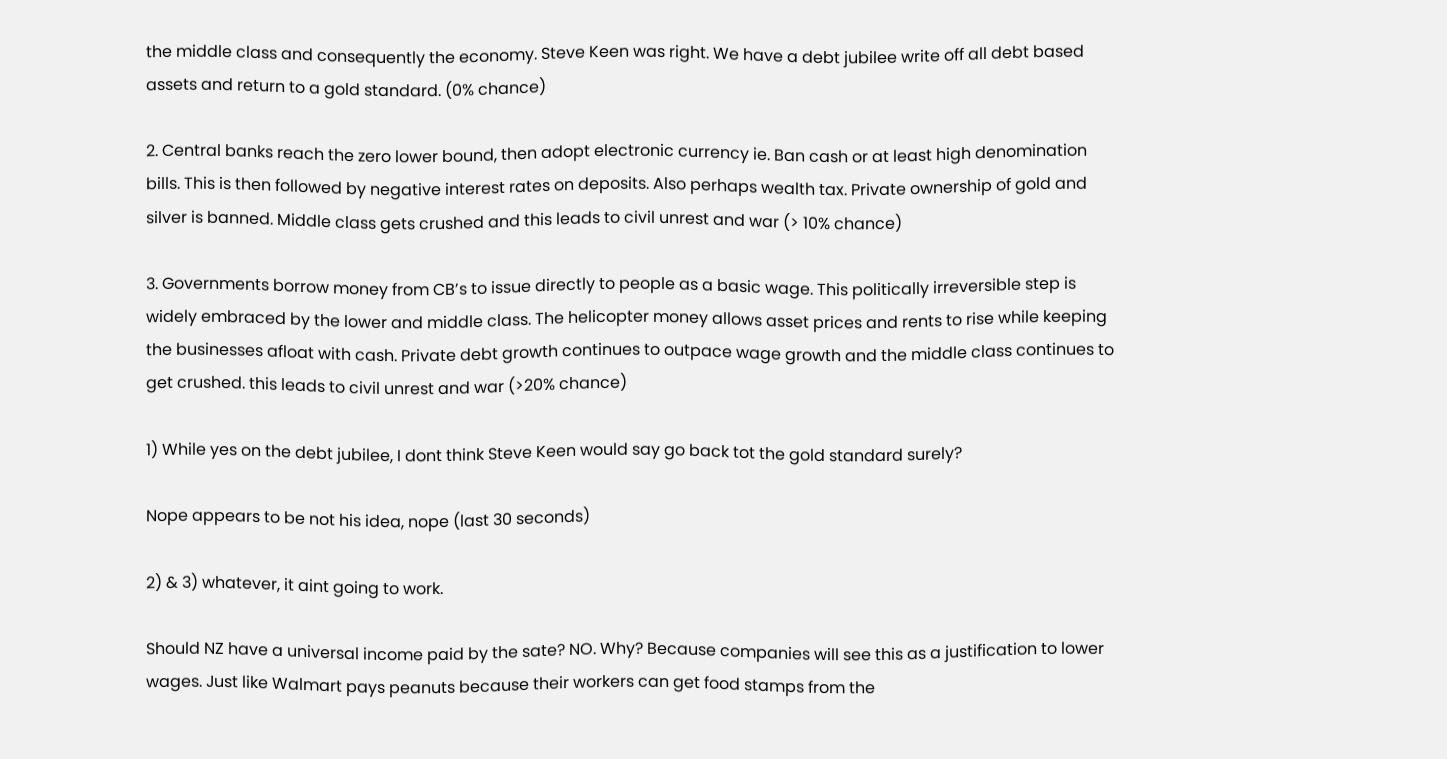the middle class and consequently the economy. Steve Keen was right. We have a debt jubilee write off all debt based assets and return to a gold standard. (0% chance)

2. Central banks reach the zero lower bound, then adopt electronic currency ie. Ban cash or at least high denomination bills. This is then followed by negative interest rates on deposits. Also perhaps wealth tax. Private ownership of gold and silver is banned. Middle class gets crushed and this leads to civil unrest and war (> 10% chance)

3. Governments borrow money from CB’s to issue directly to people as a basic wage. This politically irreversible step is widely embraced by the lower and middle class. The helicopter money allows asset prices and rents to rise while keeping the businesses afloat with cash. Private debt growth continues to outpace wage growth and the middle class continues to get crushed. this leads to civil unrest and war (>20% chance)

1) While yes on the debt jubilee, I dont think Steve Keen would say go back tot the gold standard surely?

Nope appears to be not his idea, nope (last 30 seconds)

2) & 3) whatever, it aint going to work.

Should NZ have a universal income paid by the sate? NO. Why? Because companies will see this as a justification to lower wages. Just like Walmart pays peanuts because their workers can get food stamps from the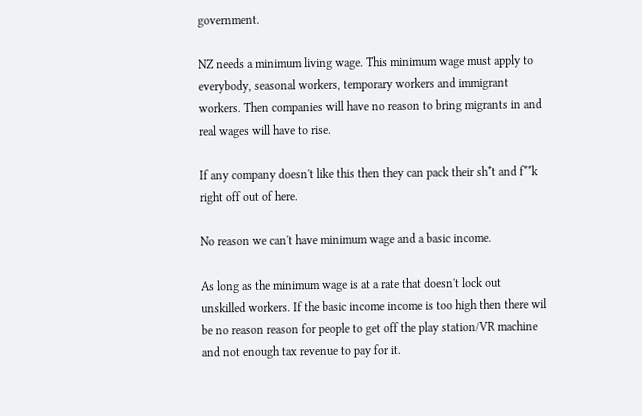government.

NZ needs a minimum living wage. This minimum wage must apply to everybody, seasonal workers, temporary workers and immigrant workers. Then companies will have no reason to bring migrants in and real wages will have to rise.

If any company doesn't like this then they can pack their sh*t and f**k right off out of here.

No reason we can't have minimum wage and a basic income.

As long as the minimum wage is at a rate that doesn't lock out unskilled workers. If the basic income income is too high then there wil be no reason reason for people to get off the play station/VR machine and not enough tax revenue to pay for it.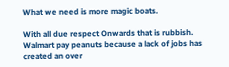What we need is more magic boats.

With all due respect Onwards that is rubbish. Walmart pay peanuts because a lack of jobs has created an over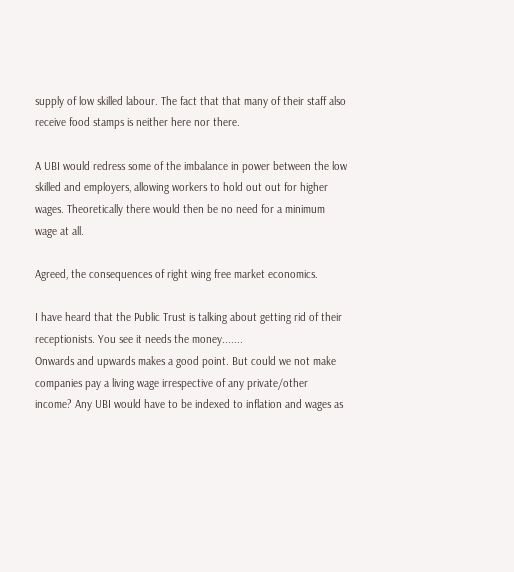supply of low skilled labour. The fact that that many of their staff also receive food stamps is neither here nor there.

A UBI would redress some of the imbalance in power between the low skilled and employers, allowing workers to hold out out for higher wages. Theoretically there would then be no need for a minimum wage at all.

Agreed, the consequences of right wing free market economics.

I have heard that the Public Trust is talking about getting rid of their receptionists. You see it needs the money.......
Onwards and upwards makes a good point. But could we not make companies pay a living wage irrespective of any private/other income? Any UBI would have to be indexed to inflation and wages as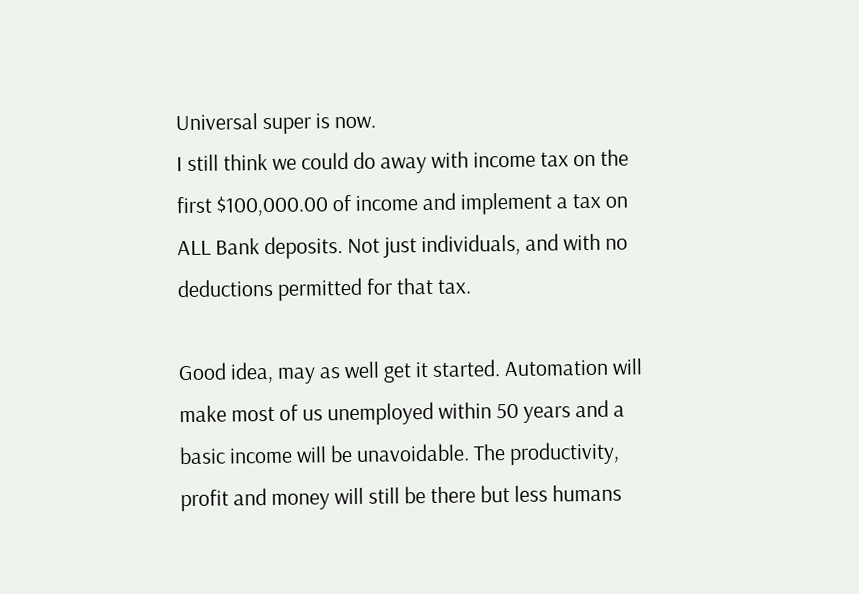Universal super is now.
I still think we could do away with income tax on the first $100,000.00 of income and implement a tax on ALL Bank deposits. Not just individuals, and with no deductions permitted for that tax.

Good idea, may as well get it started. Automation will make most of us unemployed within 50 years and a basic income will be unavoidable. The productivity, profit and money will still be there but less humans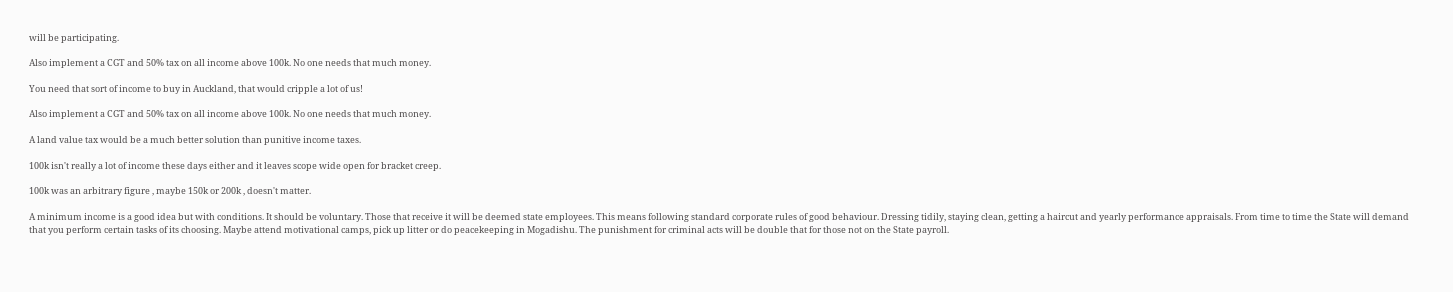will be participating.

Also implement a CGT and 50% tax on all income above 100k. No one needs that much money.

You need that sort of income to buy in Auckland, that would cripple a lot of us!

Also implement a CGT and 50% tax on all income above 100k. No one needs that much money.

A land value tax would be a much better solution than punitive income taxes.

100k isn't really a lot of income these days either and it leaves scope wide open for bracket creep.

100k was an arbitrary figure , maybe 150k or 200k , doesn't matter.

A minimum income is a good idea but with conditions. It should be voluntary. Those that receive it will be deemed state employees. This means following standard corporate rules of good behaviour. Dressing tidily, staying clean, getting a haircut and yearly performance appraisals. From time to time the State will demand that you perform certain tasks of its choosing. Maybe attend motivational camps, pick up litter or do peacekeeping in Mogadishu. The punishment for criminal acts will be double that for those not on the State payroll.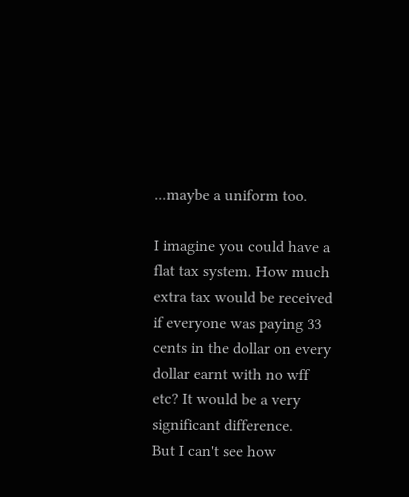...maybe a uniform too.

I imagine you could have a flat tax system. How much extra tax would be received if everyone was paying 33 cents in the dollar on every dollar earnt with no wff etc? It would be a very significant difference.
But I can't see how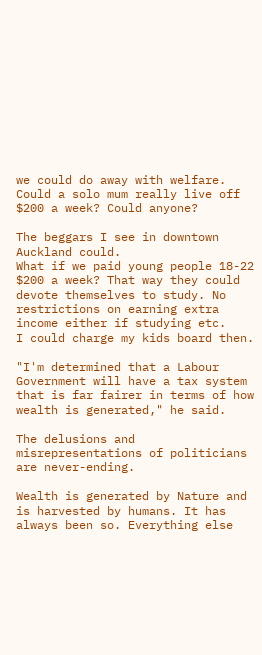we could do away with welfare. Could a solo mum really live off $200 a week? Could anyone?

The beggars I see in downtown Auckland could.
What if we paid young people 18-22 $200 a week? That way they could devote themselves to study. No restrictions on earning extra income either if studying etc.
I could charge my kids board then.

"I'm determined that a Labour Government will have a tax system that is far fairer in terms of how wealth is generated," he said.

The delusions and misrepresentations of politicians are never-ending.

Wealth is generated by Nature and is harvested by humans. It has always been so. Everything else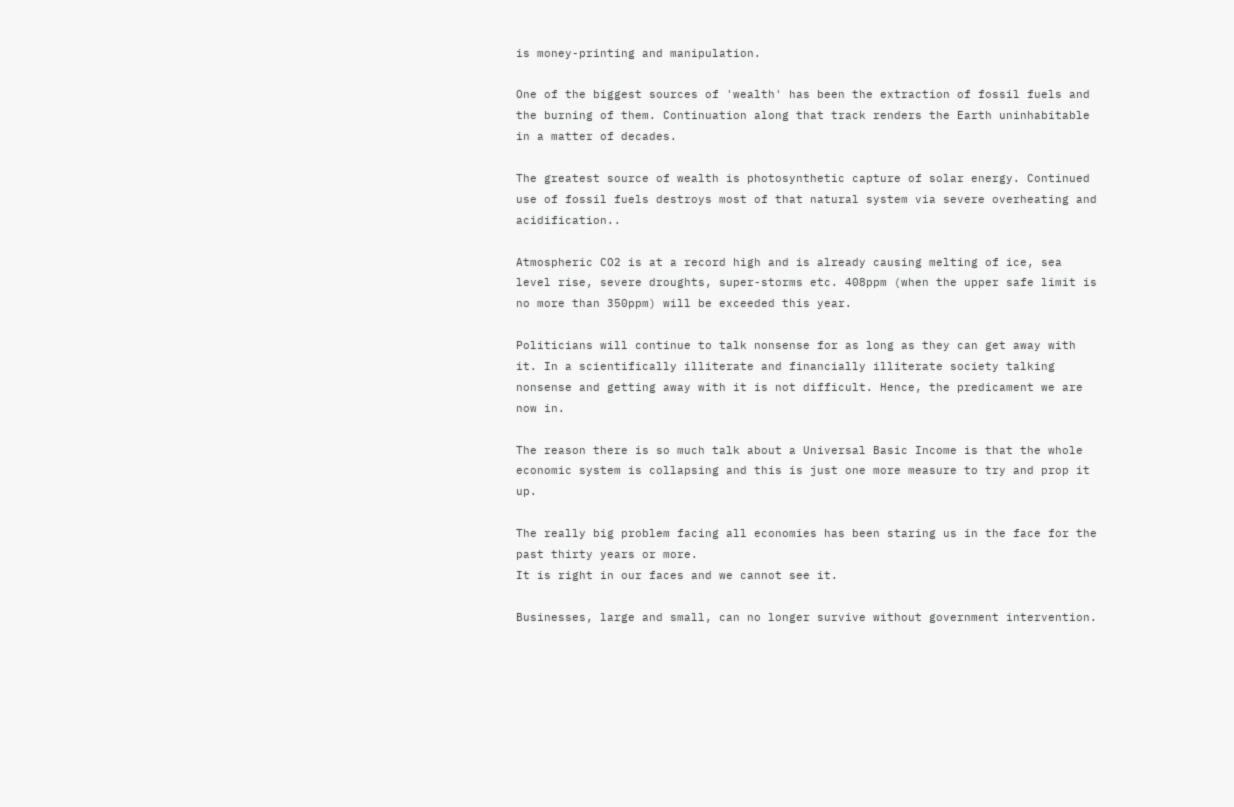is money-printing and manipulation.

One of the biggest sources of 'wealth' has been the extraction of fossil fuels and the burning of them. Continuation along that track renders the Earth uninhabitable in a matter of decades.

The greatest source of wealth is photosynthetic capture of solar energy. Continued use of fossil fuels destroys most of that natural system via severe overheating and acidification..

Atmospheric CO2 is at a record high and is already causing melting of ice, sea level rise, severe droughts, super-storms etc. 408ppm (when the upper safe limit is no more than 350ppm) will be exceeded this year.

Politicians will continue to talk nonsense for as long as they can get away with it. In a scientifically illiterate and financially illiterate society talking nonsense and getting away with it is not difficult. Hence, the predicament we are now in.

The reason there is so much talk about a Universal Basic Income is that the whole economic system is collapsing and this is just one more measure to try and prop it up.

The really big problem facing all economies has been staring us in the face for the past thirty years or more.
It is right in our faces and we cannot see it.

Businesses, large and small, can no longer survive without government intervention.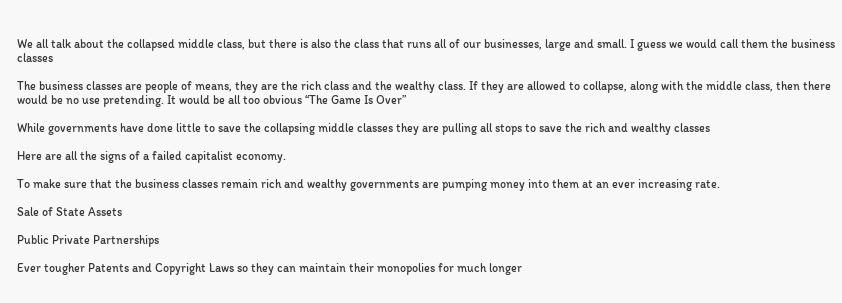We all talk about the collapsed middle class, but there is also the class that runs all of our businesses, large and small. I guess we would call them the business classes

The business classes are people of means, they are the rich class and the wealthy class. If they are allowed to collapse, along with the middle class, then there would be no use pretending. It would be all too obvious “The Game Is Over”

While governments have done little to save the collapsing middle classes they are pulling all stops to save the rich and wealthy classes

Here are all the signs of a failed capitalist economy.

To make sure that the business classes remain rich and wealthy governments are pumping money into them at an ever increasing rate.

Sale of State Assets

Public Private Partnerships

Ever tougher Patents and Copyright Laws so they can maintain their monopolies for much longer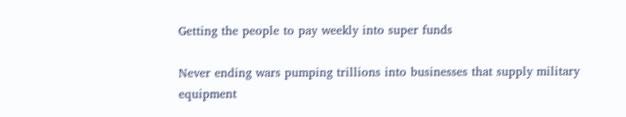Getting the people to pay weekly into super funds

Never ending wars pumping trillions into businesses that supply military equipment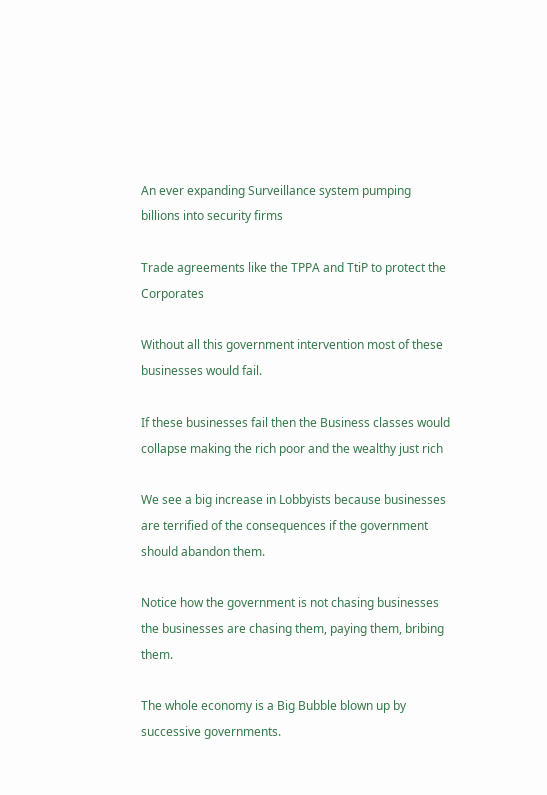An ever expanding Surveillance system pumping billions into security firms

Trade agreements like the TPPA and TtiP to protect the Corporates

Without all this government intervention most of these businesses would fail.

If these businesses fail then the Business classes would collapse making the rich poor and the wealthy just rich

We see a big increase in Lobbyists because businesses are terrified of the consequences if the government should abandon them.

Notice how the government is not chasing businesses the businesses are chasing them, paying them, bribing them.

The whole economy is a Big Bubble blown up by successive governments.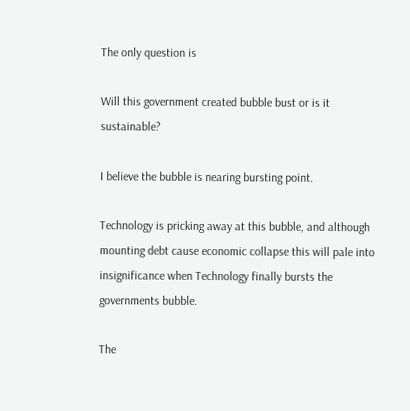The only question is

Will this government created bubble bust or is it sustainable?

I believe the bubble is nearing bursting point.

Technology is pricking away at this bubble, and although mounting debt cause economic collapse this will pale into insignificance when Technology finally bursts the governments bubble.

The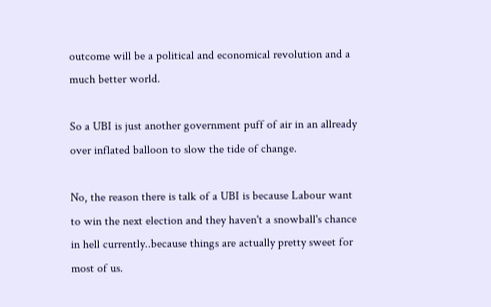outcome will be a political and economical revolution and a much better world.

So a UBI is just another government puff of air in an allready over inflated balloon to slow the tide of change.

No, the reason there is talk of a UBI is because Labour want to win the next election and they haven't a snowball's chance in hell currently..because things are actually pretty sweet for most of us.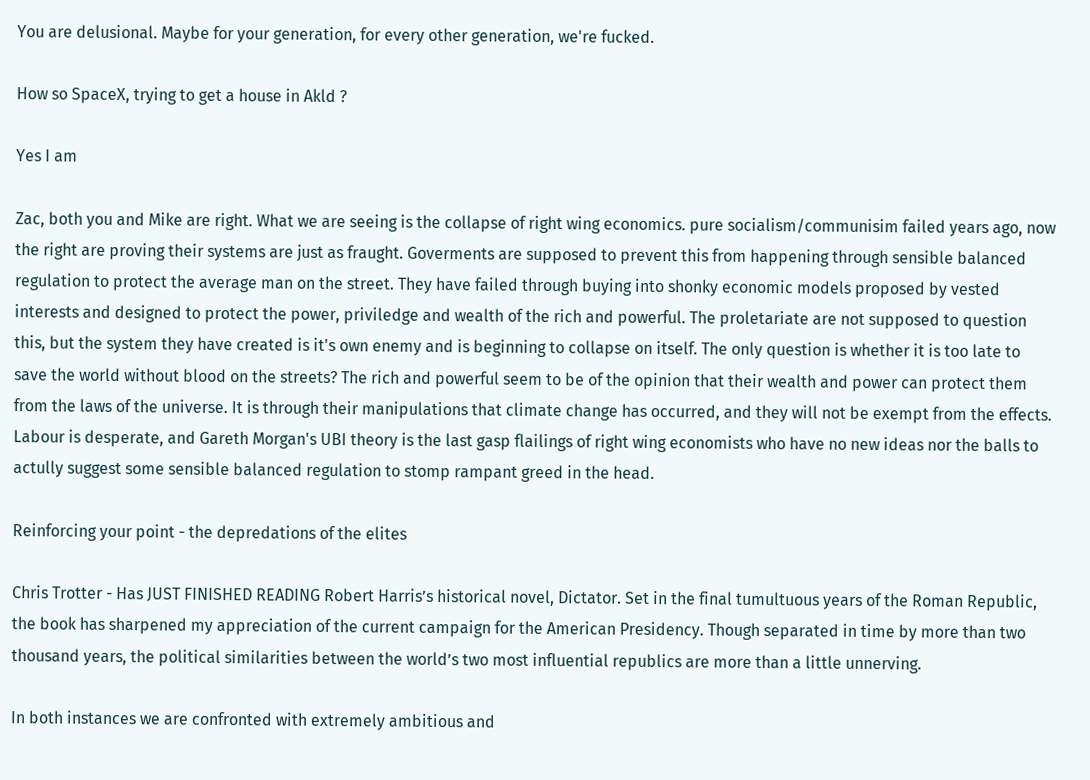You are delusional. Maybe for your generation, for every other generation, we're fucked.

How so SpaceX, trying to get a house in Akld ?

Yes I am

Zac, both you and Mike are right. What we are seeing is the collapse of right wing economics. pure socialism/communisim failed years ago, now the right are proving their systems are just as fraught. Goverments are supposed to prevent this from happening through sensible balanced regulation to protect the average man on the street. They have failed through buying into shonky economic models proposed by vested interests and designed to protect the power, priviledge and wealth of the rich and powerful. The proletariate are not supposed to question this, but the system they have created is it's own enemy and is beginning to collapse on itself. The only question is whether it is too late to save the world without blood on the streets? The rich and powerful seem to be of the opinion that their wealth and power can protect them from the laws of the universe. It is through their manipulations that climate change has occurred, and they will not be exempt from the effects. Labour is desperate, and Gareth Morgan's UBI theory is the last gasp flailings of right wing economists who have no new ideas nor the balls to actully suggest some sensible balanced regulation to stomp rampant greed in the head.

Reinforcing your point - the depredations of the elites

Chris Trotter - Has JUST FINISHED READING Robert Harris’s historical novel, Dictator. Set in the final tumultuous years of the Roman Republic, the book has sharpened my appreciation of the current campaign for the American Presidency. Though separated in time by more than two thousand years, the political similarities between the world’s two most influential republics are more than a little unnerving.

In both instances we are confronted with extremely ambitious and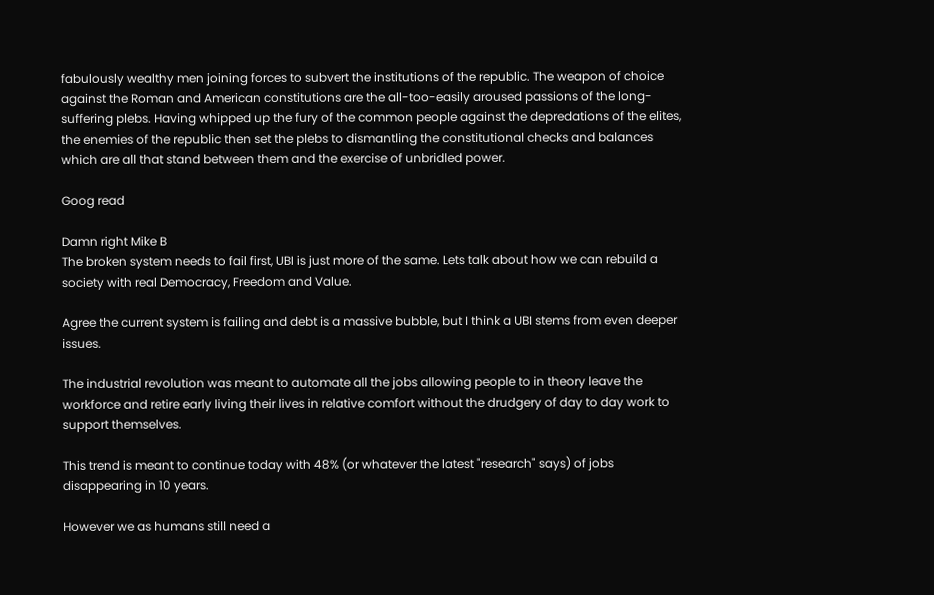fabulously wealthy men joining forces to subvert the institutions of the republic. The weapon of choice against the Roman and American constitutions are the all-too-easily aroused passions of the long-suffering plebs. Having whipped up the fury of the common people against the depredations of the elites, the enemies of the republic then set the plebs to dismantling the constitutional checks and balances which are all that stand between them and the exercise of unbridled power.

Goog read

Damn right Mike B
The broken system needs to fail first, UBI is just more of the same. Lets talk about how we can rebuild a society with real Democracy, Freedom and Value.

Agree the current system is failing and debt is a massive bubble, but I think a UBI stems from even deeper issues.

The industrial revolution was meant to automate all the jobs allowing people to in theory leave the workforce and retire early living their lives in relative comfort without the drudgery of day to day work to support themselves.

This trend is meant to continue today with 48% (or whatever the latest "research" says) of jobs disappearing in 10 years.

However we as humans still need a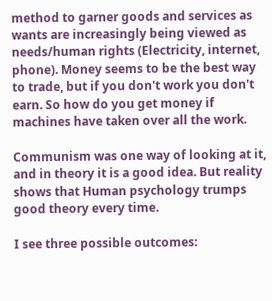method to garner goods and services as wants are increasingly being viewed as needs/human rights (Electricity, internet, phone). Money seems to be the best way to trade, but if you don't work you don't earn. So how do you get money if machines have taken over all the work.

Communism was one way of looking at it, and in theory it is a good idea. But reality shows that Human psychology trumps good theory every time.

I see three possible outcomes: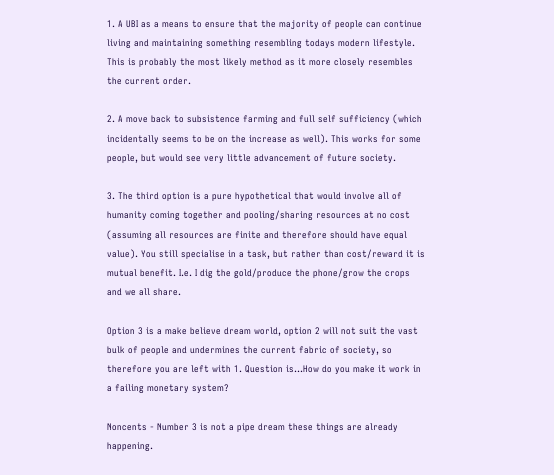1. A UBI as a means to ensure that the majority of people can continue living and maintaining something resembling todays modern lifestyle. This is probably the most likely method as it more closely resembles the current order.

2. A move back to subsistence farming and full self sufficiency (which incidentally seems to be on the increase as well). This works for some people, but would see very little advancement of future society.

3. The third option is a pure hypothetical that would involve all of humanity coming together and pooling/sharing resources at no cost (assuming all resources are finite and therefore should have equal value). You still specialise in a task, but rather than cost/reward it is mutual benefit. I.e. I dig the gold/produce the phone/grow the crops and we all share.

Option 3 is a make believe dream world, option 2 will not suit the vast bulk of people and undermines the current fabric of society, so therefore you are left with 1. Question is...How do you make it work in a failing monetary system?

Noncents - Number 3 is not a pipe dream these things are already happening.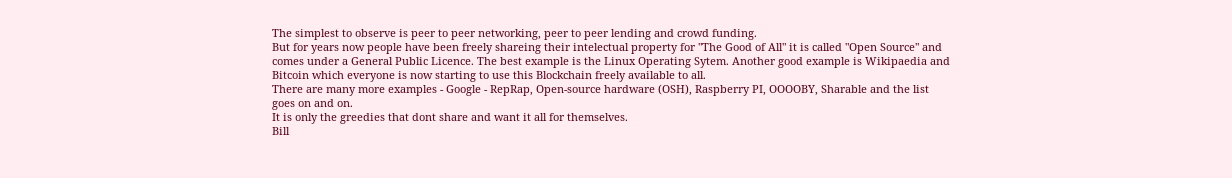The simplest to observe is peer to peer networking, peer to peer lending and crowd funding.
But for years now people have been freely shareing their intelectual property for "The Good of All" it is called "Open Source" and comes under a General Public Licence. The best example is the Linux Operating Sytem. Another good example is Wikipaedia and Bitcoin which everyone is now starting to use this Blockchain freely available to all.
There are many more examples - Google - RepRap, Open-source hardware (OSH), Raspberry PI, OOOOBY, Sharable and the list goes on and on.
It is only the greedies that dont share and want it all for themselves.
Bill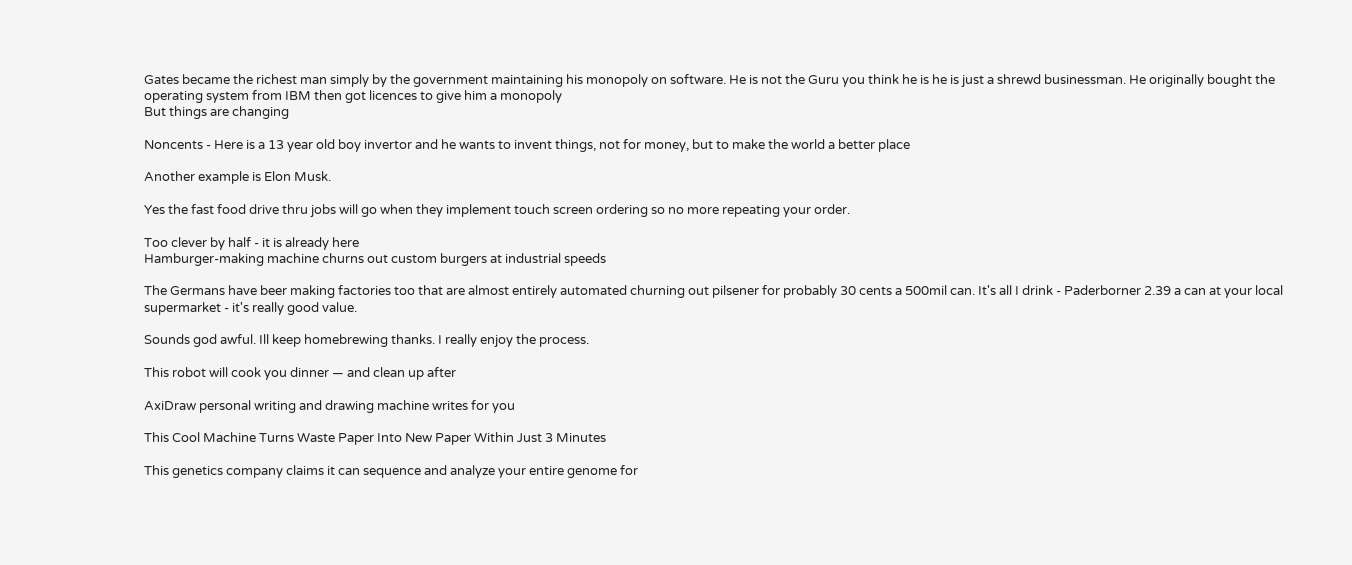Gates became the richest man simply by the government maintaining his monopoly on software. He is not the Guru you think he is he is just a shrewd businessman. He originally bought the operating system from IBM then got licences to give him a monopoly
But things are changing

Noncents - Here is a 13 year old boy invertor and he wants to invent things, not for money, but to make the world a better place

Another example is Elon Musk.

Yes the fast food drive thru jobs will go when they implement touch screen ordering so no more repeating your order.

Too clever by half - it is already here
Hamburger-making machine churns out custom burgers at industrial speeds

The Germans have beer making factories too that are almost entirely automated churning out pilsener for probably 30 cents a 500mil can. It's all I drink - Paderborner 2.39 a can at your local supermarket - it's really good value.

Sounds god awful. Ill keep homebrewing thanks. I really enjoy the process.

This robot will cook you dinner — and clean up after

AxiDraw personal writing and drawing machine writes for you

This Cool Machine Turns Waste Paper Into New Paper Within Just 3 Minutes

This genetics company claims it can sequence and analyze your entire genome for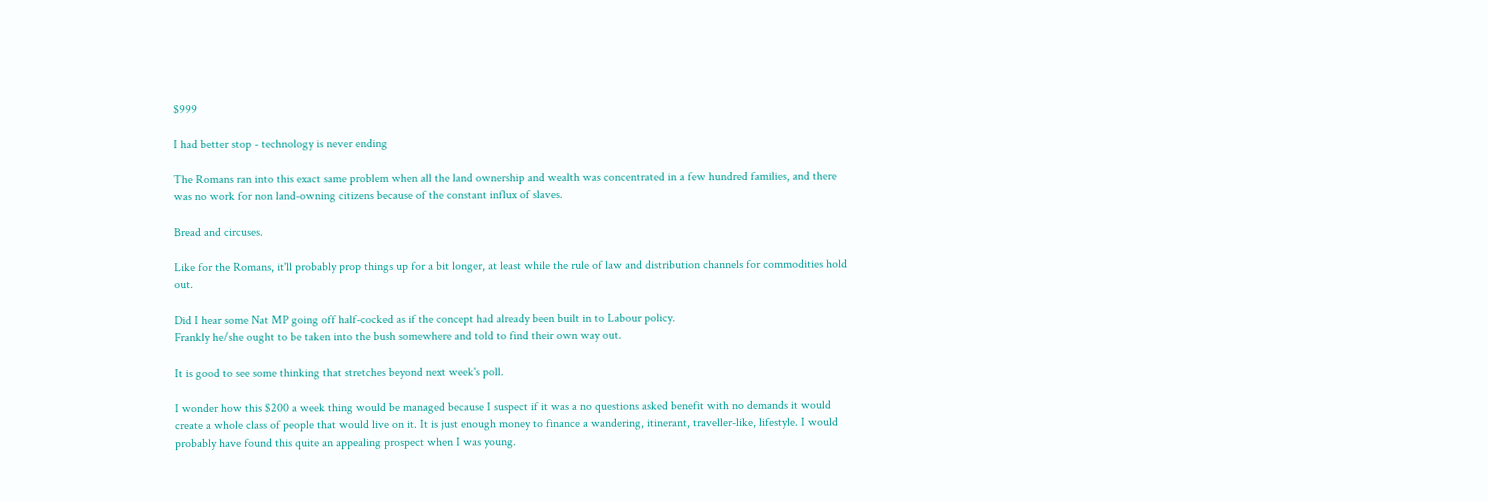$999

I had better stop - technology is never ending

The Romans ran into this exact same problem when all the land ownership and wealth was concentrated in a few hundred families, and there was no work for non land-owning citizens because of the constant influx of slaves.

Bread and circuses.

Like for the Romans, it'll probably prop things up for a bit longer, at least while the rule of law and distribution channels for commodities hold out.

Did I hear some Nat MP going off half-cocked as if the concept had already been built in to Labour policy.
Frankly he/she ought to be taken into the bush somewhere and told to find their own way out.

It is good to see some thinking that stretches beyond next week's poll.

I wonder how this $200 a week thing would be managed because I suspect if it was a no questions asked benefit with no demands it would create a whole class of people that would live on it. It is just enough money to finance a wandering, itinerant, traveller-like, lifestyle. I would probably have found this quite an appealing prospect when I was young.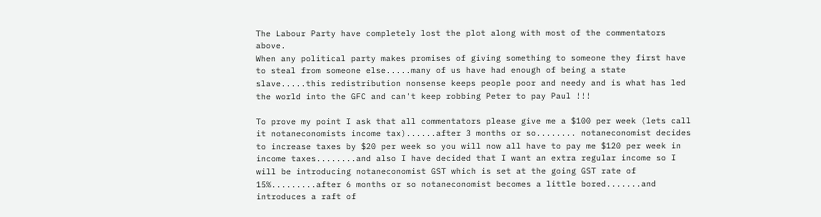The Labour Party have completely lost the plot along with most of the commentators above.
When any political party makes promises of giving something to someone they first have to steal from someone else.....many of us have had enough of being a state slave.....this redistribution nonsense keeps people poor and needy and is what has led the world into the GFC and can't keep robbing Peter to pay Paul !!!

To prove my point I ask that all commentators please give me a $100 per week (lets call it notaneconomists income tax)......after 3 months or so........ notaneconomist decides to increase taxes by $20 per week so you will now all have to pay me $120 per week in income taxes........and also I have decided that I want an extra regular income so I will be introducing notaneconomist GST which is set at the going GST rate of 15%.........after 6 months or so notaneconomist becomes a little bored.......and introduces a raft of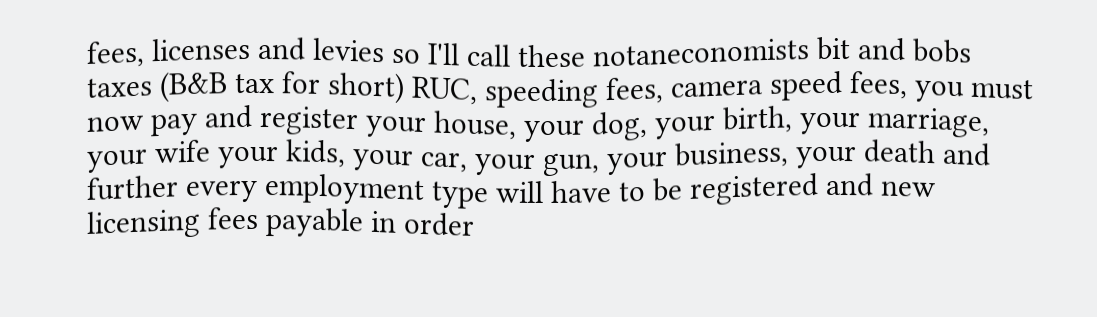fees, licenses and levies so I'll call these notaneconomists bit and bobs taxes (B&B tax for short) RUC, speeding fees, camera speed fees, you must now pay and register your house, your dog, your birth, your marriage, your wife your kids, your car, your gun, your business, your death and further every employment type will have to be registered and new licensing fees payable in order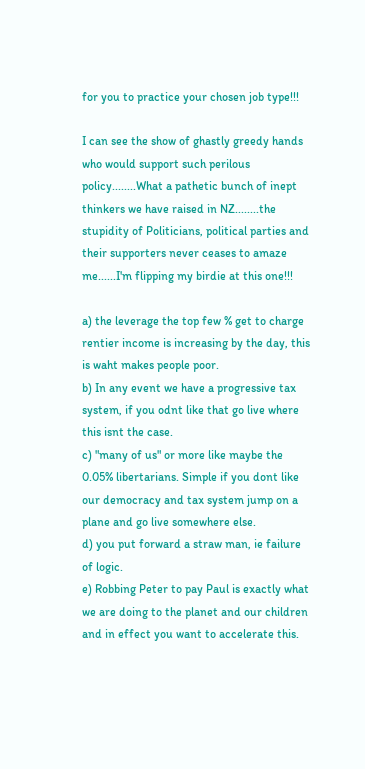for you to practice your chosen job type!!!

I can see the show of ghastly greedy hands who would support such perilous policy........What a pathetic bunch of inept thinkers we have raised in NZ........the stupidity of Politicians, political parties and their supporters never ceases to amaze me......I'm flipping my birdie at this one!!!

a) the leverage the top few % get to charge rentier income is increasing by the day, this is waht makes people poor.
b) In any event we have a progressive tax system, if you odnt like that go live where this isnt the case.
c) "many of us" or more like maybe the 0.05% libertarians. Simple if you dont like our democracy and tax system jump on a plane and go live somewhere else.
d) you put forward a straw man, ie failure of logic.
e) Robbing Peter to pay Paul is exactly what we are doing to the planet and our children and in effect you want to accelerate this.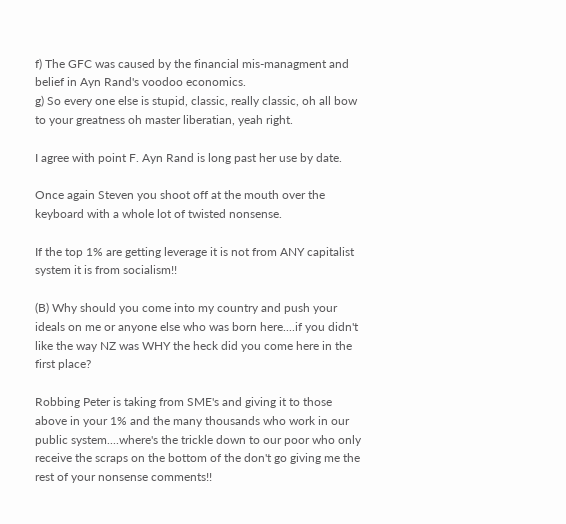f) The GFC was caused by the financial mis-managment and belief in Ayn Rand's voodoo economics.
g) So every one else is stupid, classic, really classic, oh all bow to your greatness oh master liberatian, yeah right.

I agree with point F. Ayn Rand is long past her use by date.

Once again Steven you shoot off at the mouth over the keyboard with a whole lot of twisted nonsense.

If the top 1% are getting leverage it is not from ANY capitalist system it is from socialism!!

(B) Why should you come into my country and push your ideals on me or anyone else who was born here....if you didn't like the way NZ was WHY the heck did you come here in the first place?

Robbing Peter is taking from SME's and giving it to those above in your 1% and the many thousands who work in our public system....where's the trickle down to our poor who only receive the scraps on the bottom of the don't go giving me the rest of your nonsense comments!!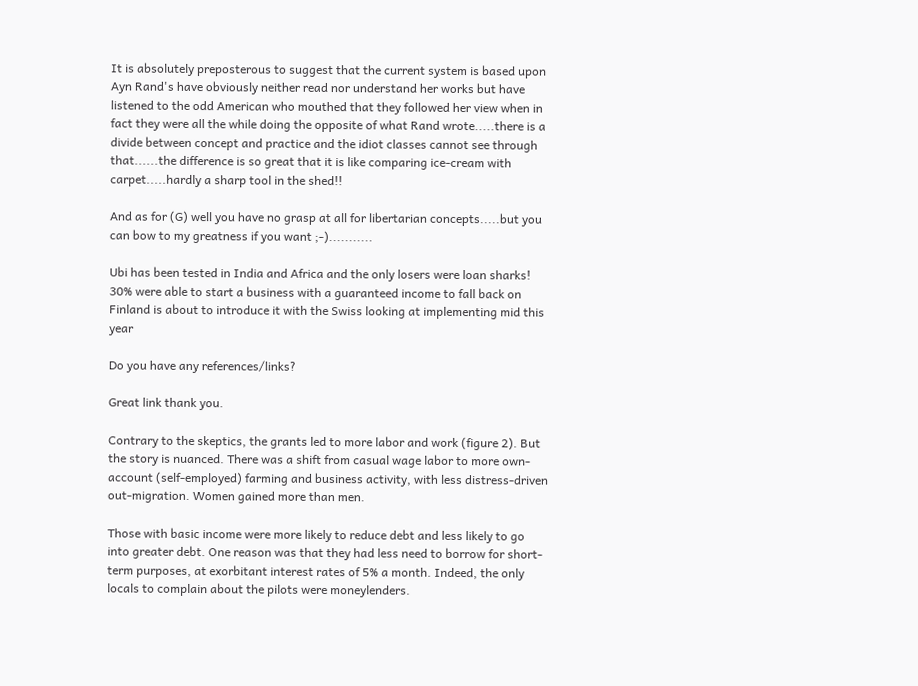It is absolutely preposterous to suggest that the current system is based upon Ayn Rand's have obviously neither read nor understand her works but have listened to the odd American who mouthed that they followed her view when in fact they were all the while doing the opposite of what Rand wrote.....there is a divide between concept and practice and the idiot classes cannot see through that......the difference is so great that it is like comparing ice-cream with carpet.....hardly a sharp tool in the shed!!

And as for (G) well you have no grasp at all for libertarian concepts.....but you can bow to my greatness if you want ;-)...........

Ubi has been tested in India and Africa and the only losers were loan sharks!
30% were able to start a business with a guaranteed income to fall back on
Finland is about to introduce it with the Swiss looking at implementing mid this year

Do you have any references/links?

Great link thank you.

Contrary to the skeptics, the grants led to more labor and work (figure 2). But the story is nuanced. There was a shift from casual wage labor to more own-account (self-employed) farming and business activity, with less distress-driven out-migration. Women gained more than men.

Those with basic income were more likely to reduce debt and less likely to go into greater debt. One reason was that they had less need to borrow for short-term purposes, at exorbitant interest rates of 5% a month. Indeed, the only locals to complain about the pilots were moneylenders.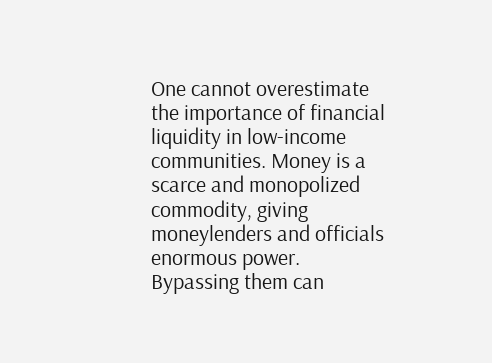One cannot overestimate the importance of financial liquidity in low-income communities. Money is a scarce and monopolized commodity, giving moneylenders and officials enormous power. Bypassing them can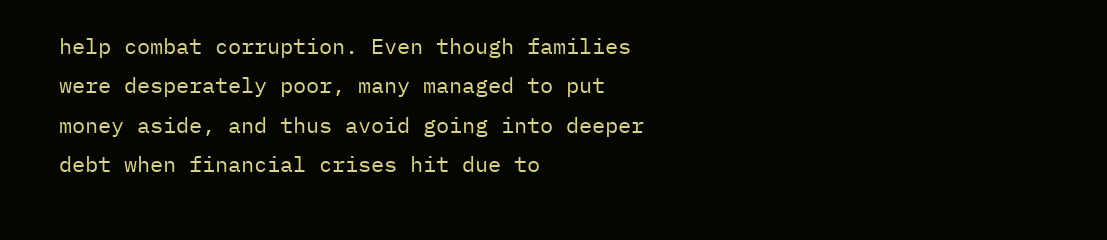help combat corruption. Even though families were desperately poor, many managed to put money aside, and thus avoid going into deeper debt when financial crises hit due to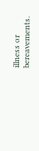illness or bereavements.